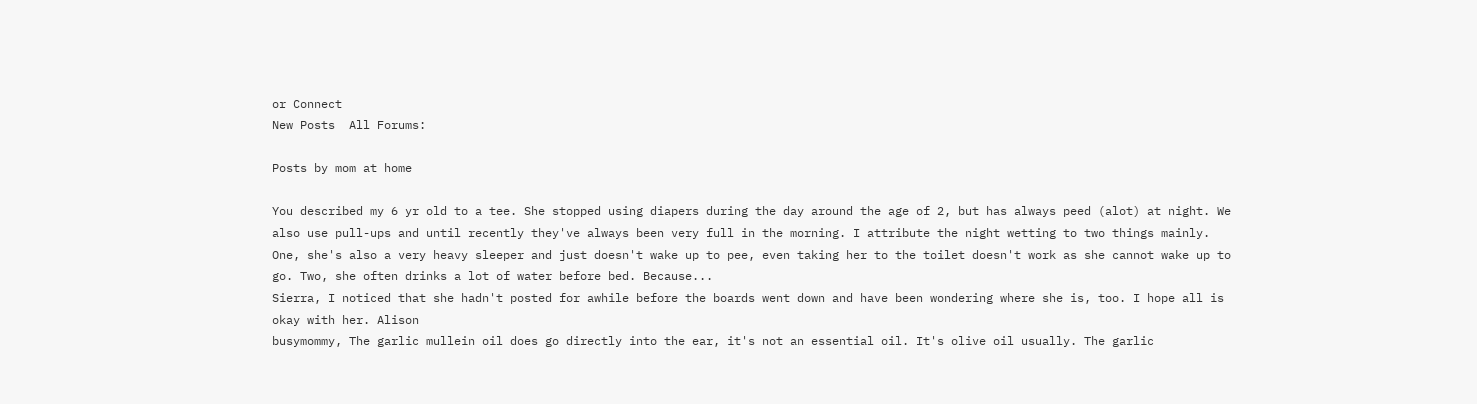or Connect
New Posts  All Forums:

Posts by mom at home

You described my 6 yr old to a tee. She stopped using diapers during the day around the age of 2, but has always peed (alot) at night. We also use pull-ups and until recently they've always been very full in the morning. I attribute the night wetting to two things mainly. One, she's also a very heavy sleeper and just doesn't wake up to pee, even taking her to the toilet doesn't work as she cannot wake up to go. Two, she often drinks a lot of water before bed. Because...
Sierra, I noticed that she hadn't posted for awhile before the boards went down and have been wondering where she is, too. I hope all is okay with her. Alison
busymommy, The garlic mullein oil does go directly into the ear, it's not an essential oil. It's olive oil usually. The garlic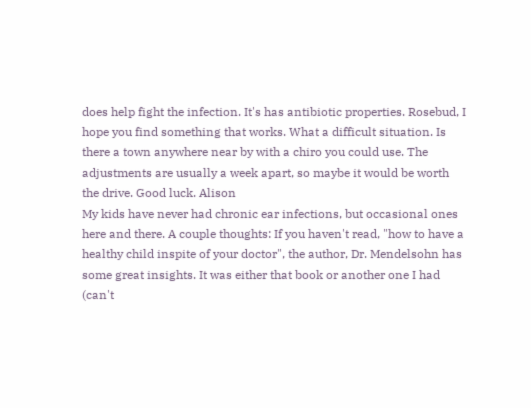does help fight the infection. It's has antibiotic properties. Rosebud, I hope you find something that works. What a difficult situation. Is there a town anywhere near by with a chiro you could use. The adjustments are usually a week apart, so maybe it would be worth the drive. Good luck. Alison
My kids have never had chronic ear infections, but occasional ones here and there. A couple thoughts: If you haven't read, "how to have a healthy child inspite of your doctor", the author, Dr. Mendelsohn has some great insights. It was either that book or another one I had (can't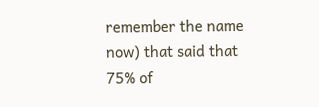remember the name now) that said that 75% of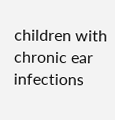children with chronic ear infections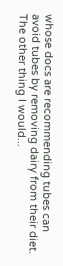whose docs are recommending tubes can avoid tubes by removing dairy from their diet. The other thing I would...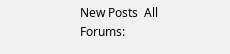New Posts  All Forums: